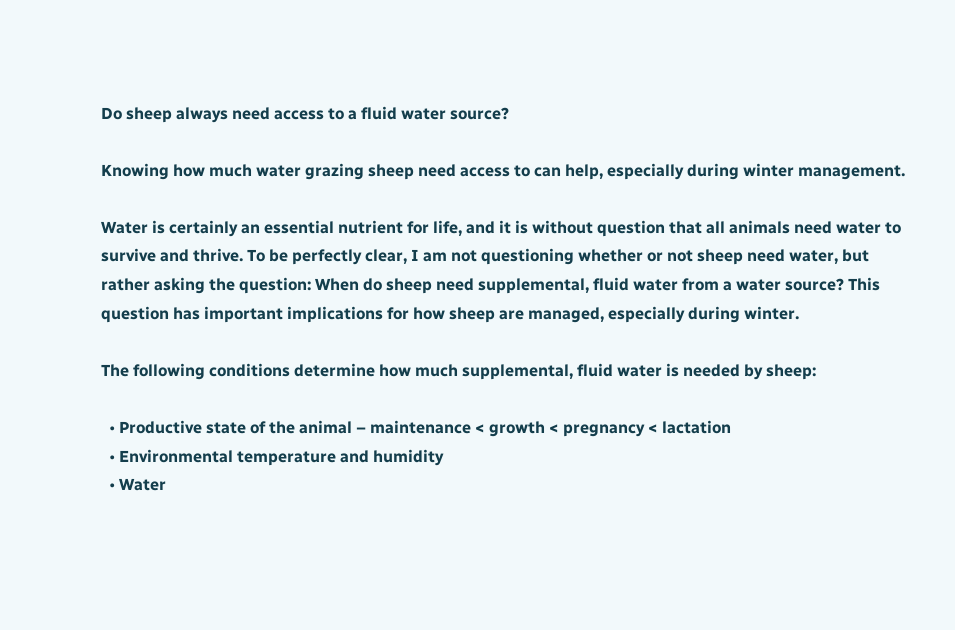Do sheep always need access to a fluid water source?

Knowing how much water grazing sheep need access to can help, especially during winter management.

Water is certainly an essential nutrient for life, and it is without question that all animals need water to survive and thrive. To be perfectly clear, I am not questioning whether or not sheep need water, but rather asking the question: When do sheep need supplemental, fluid water from a water source? This question has important implications for how sheep are managed, especially during winter.

The following conditions determine how much supplemental, fluid water is needed by sheep:

  • Productive state of the animal – maintenance < growth < pregnancy < lactation
  • Environmental temperature and humidity
  • Water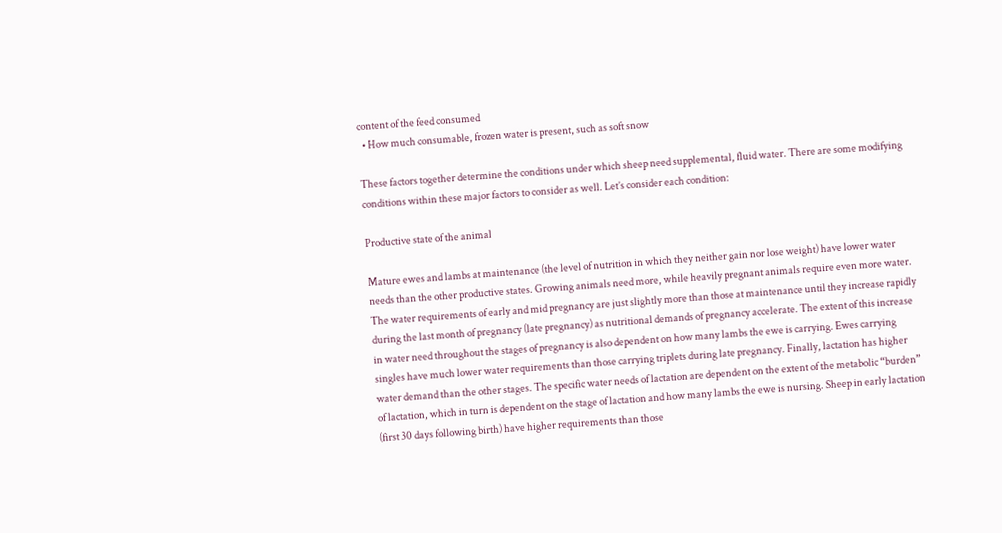content of the feed consumed
  • How much consumable, frozen water is present, such as soft snow

These factors together determine the conditions under which sheep need supplemental, fluid water. There are some modifying conditions within these major factors to consider as well. Let’s consider each condition:

Productive state of the animal

Mature ewes and lambs at maintenance (the level of nutrition in which they neither gain nor lose weight) have lower water needs than the other productive states. Growing animals need more, while heavily pregnant animals require even more water. The water requirements of early and mid pregnancy are just slightly more than those at maintenance until they increase rapidly during the last month of pregnancy (late pregnancy) as nutritional demands of pregnancy accelerate. The extent of this increase in water need throughout the stages of pregnancy is also dependent on how many lambs the ewe is carrying. Ewes carrying singles have much lower water requirements than those carrying triplets during late pregnancy. Finally, lactation has higher water demand than the other stages. The specific water needs of lactation are dependent on the extent of the metabolic “burden” of lactation, which in turn is dependent on the stage of lactation and how many lambs the ewe is nursing. Sheep in early lactation (first 30 days following birth) have higher requirements than those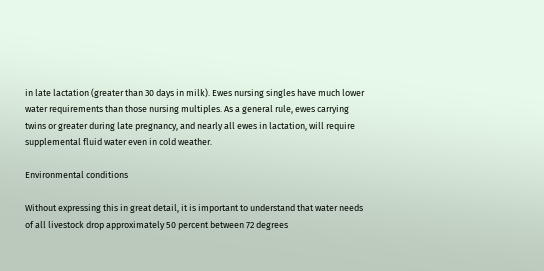in late lactation (greater than 30 days in milk). Ewes nursing singles have much lower water requirements than those nursing multiples. As a general rule, ewes carrying twins or greater during late pregnancy, and nearly all ewes in lactation, will require supplemental fluid water even in cold weather.

Environmental conditions

Without expressing this in great detail, it is important to understand that water needs of all livestock drop approximately 50 percent between 72 degrees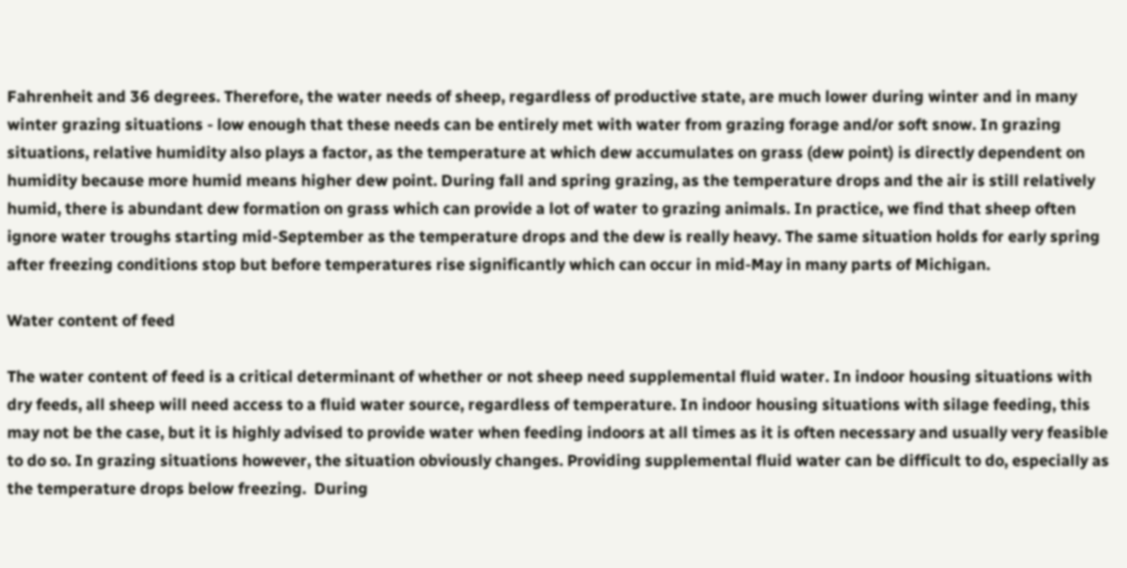Fahrenheit and 36 degrees. Therefore, the water needs of sheep, regardless of productive state, are much lower during winter and in many winter grazing situations - low enough that these needs can be entirely met with water from grazing forage and/or soft snow. In grazing situations, relative humidity also plays a factor, as the temperature at which dew accumulates on grass (dew point) is directly dependent on humidity because more humid means higher dew point. During fall and spring grazing, as the temperature drops and the air is still relatively humid, there is abundant dew formation on grass which can provide a lot of water to grazing animals. In practice, we find that sheep often ignore water troughs starting mid-September as the temperature drops and the dew is really heavy. The same situation holds for early spring after freezing conditions stop but before temperatures rise significantly which can occur in mid-May in many parts of Michigan.

Water content of feed

The water content of feed is a critical determinant of whether or not sheep need supplemental fluid water. In indoor housing situations with dry feeds, all sheep will need access to a fluid water source, regardless of temperature. In indoor housing situations with silage feeding, this may not be the case, but it is highly advised to provide water when feeding indoors at all times as it is often necessary and usually very feasible to do so. In grazing situations however, the situation obviously changes. Providing supplemental fluid water can be difficult to do, especially as the temperature drops below freezing.  During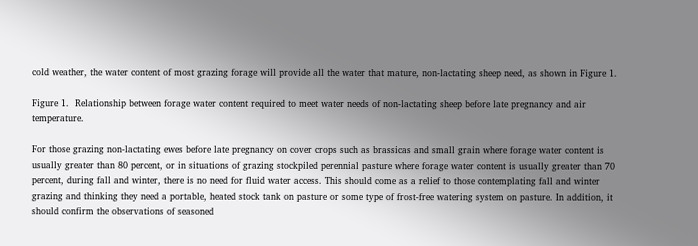cold weather, the water content of most grazing forage will provide all the water that mature, non-lactating sheep need, as shown in Figure 1.

Figure 1.  Relationship between forage water content required to meet water needs of non-lactating sheep before late pregnancy and air temperature.

For those grazing non-lactating ewes before late pregnancy on cover crops such as brassicas and small grain where forage water content is usually greater than 80 percent, or in situations of grazing stockpiled perennial pasture where forage water content is usually greater than 70 percent, during fall and winter, there is no need for fluid water access. This should come as a relief to those contemplating fall and winter grazing and thinking they need a portable, heated stock tank on pasture or some type of frost-free watering system on pasture. In addition, it should confirm the observations of seasoned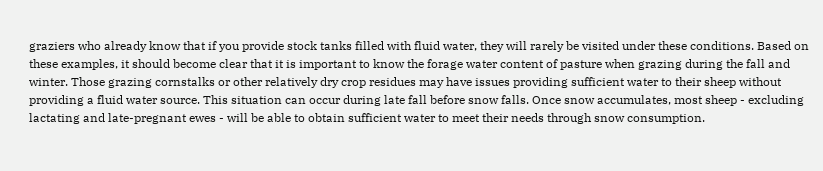graziers who already know that if you provide stock tanks filled with fluid water, they will rarely be visited under these conditions. Based on these examples, it should become clear that it is important to know the forage water content of pasture when grazing during the fall and winter. Those grazing cornstalks or other relatively dry crop residues may have issues providing sufficient water to their sheep without providing a fluid water source. This situation can occur during late fall before snow falls. Once snow accumulates, most sheep - excluding lactating and late-pregnant ewes - will be able to obtain sufficient water to meet their needs through snow consumption.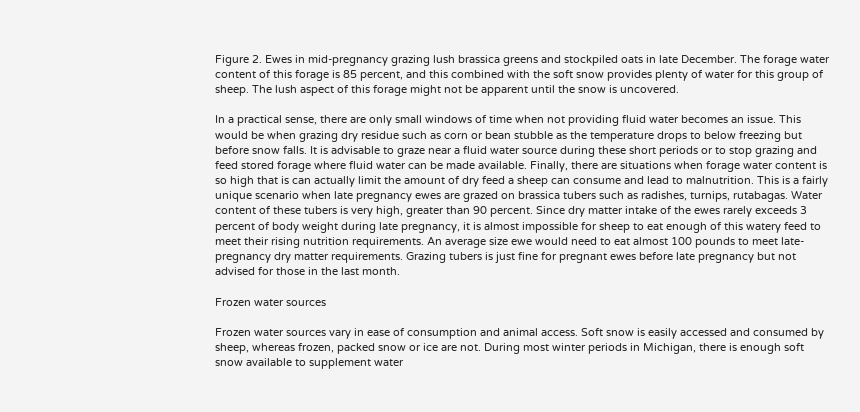Figure 2. Ewes in mid-pregnancy grazing lush brassica greens and stockpiled oats in late December. The forage water content of this forage is 85 percent, and this combined with the soft snow provides plenty of water for this group of sheep. The lush aspect of this forage might not be apparent until the snow is uncovered.

In a practical sense, there are only small windows of time when not providing fluid water becomes an issue. This would be when grazing dry residue such as corn or bean stubble as the temperature drops to below freezing but before snow falls. It is advisable to graze near a fluid water source during these short periods or to stop grazing and feed stored forage where fluid water can be made available. Finally, there are situations when forage water content is so high that is can actually limit the amount of dry feed a sheep can consume and lead to malnutrition. This is a fairly unique scenario when late pregnancy ewes are grazed on brassica tubers such as radishes, turnips, rutabagas. Water content of these tubers is very high, greater than 90 percent. Since dry matter intake of the ewes rarely exceeds 3 percent of body weight during late pregnancy, it is almost impossible for sheep to eat enough of this watery feed to meet their rising nutrition requirements. An average size ewe would need to eat almost 100 pounds to meet late-pregnancy dry matter requirements. Grazing tubers is just fine for pregnant ewes before late pregnancy but not advised for those in the last month.

Frozen water sources

Frozen water sources vary in ease of consumption and animal access. Soft snow is easily accessed and consumed by sheep, whereas frozen, packed snow or ice are not. During most winter periods in Michigan, there is enough soft snow available to supplement water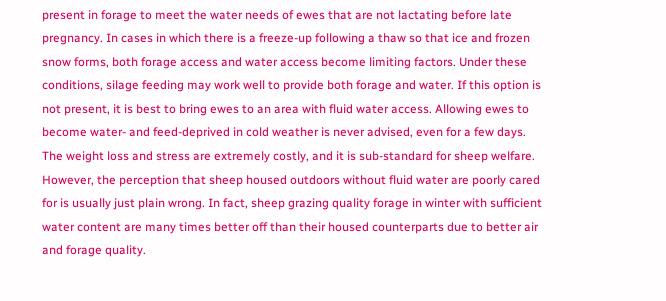present in forage to meet the water needs of ewes that are not lactating before late pregnancy. In cases in which there is a freeze-up following a thaw so that ice and frozen snow forms, both forage access and water access become limiting factors. Under these conditions, silage feeding may work well to provide both forage and water. If this option is not present, it is best to bring ewes to an area with fluid water access. Allowing ewes to become water- and feed-deprived in cold weather is never advised, even for a few days.  The weight loss and stress are extremely costly, and it is sub-standard for sheep welfare. However, the perception that sheep housed outdoors without fluid water are poorly cared for is usually just plain wrong. In fact, sheep grazing quality forage in winter with sufficient water content are many times better off than their housed counterparts due to better air and forage quality.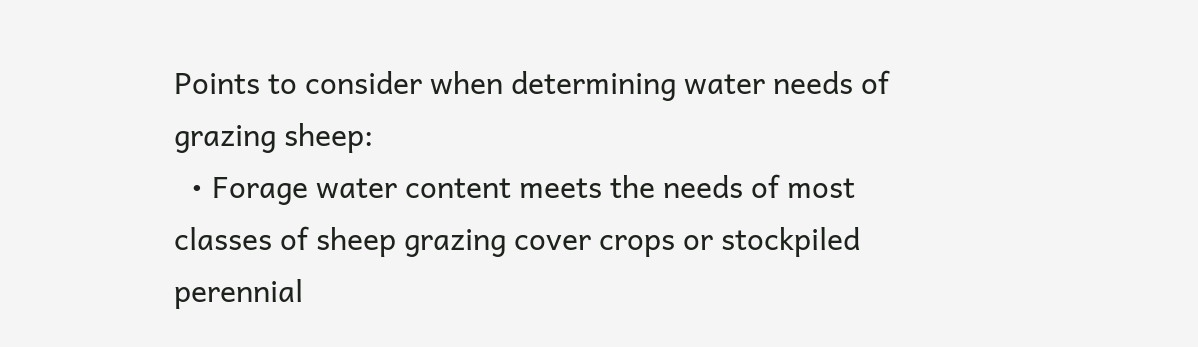Points to consider when determining water needs of grazing sheep:
  • Forage water content meets the needs of most classes of sheep grazing cover crops or stockpiled perennial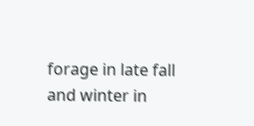forage in late fall and winter in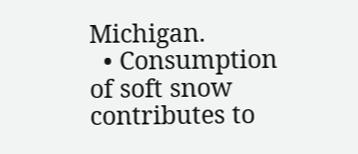Michigan.
  • Consumption of soft snow contributes to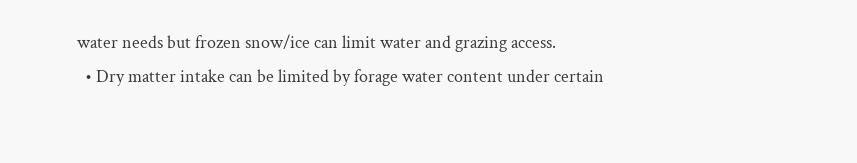water needs but frozen snow/ice can limit water and grazing access.
  • Dry matter intake can be limited by forage water content under certain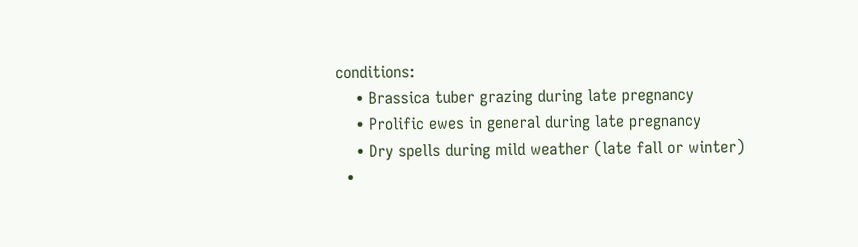conditions:
    • Brassica tuber grazing during late pregnancy
    • Prolific ewes in general during late pregnancy
    • Dry spells during mild weather (late fall or winter)
  •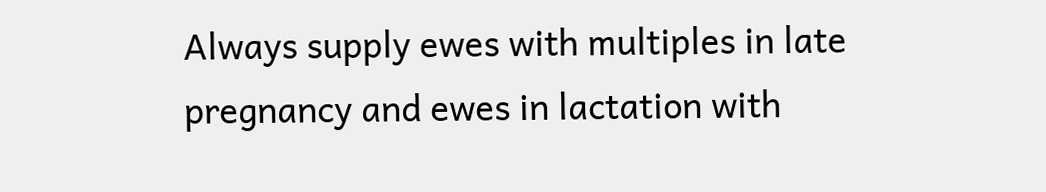Always supply ewes with multiples in late pregnancy and ewes in lactation with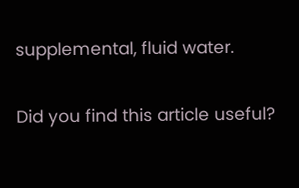supplemental, fluid water.

Did you find this article useful?